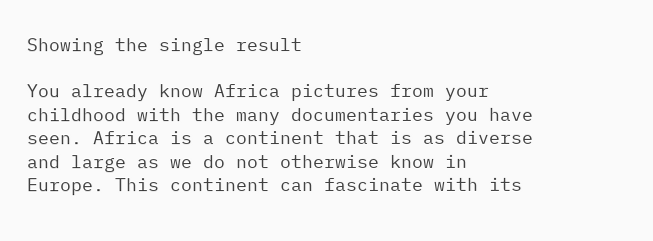Showing the single result

You already know Africa pictures from your childhood with the many documentaries you have seen. Africa is a continent that is as diverse and large as we do not otherwise know in Europe. This continent can fascinate with its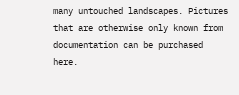many untouched landscapes. Pictures that are otherwise only known from documentation can be purchased here.